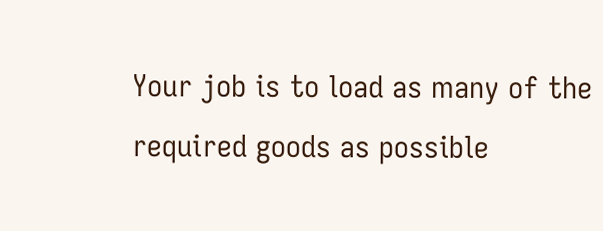Your job is to load as many of the required goods as possible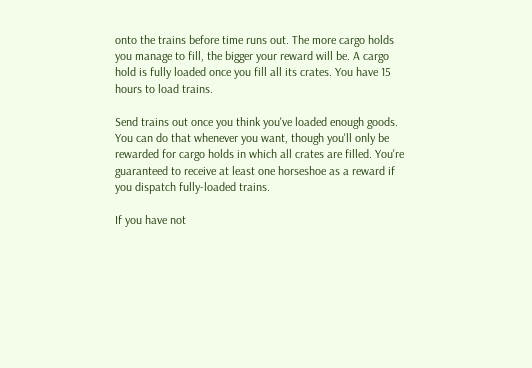onto the trains before time runs out. The more cargo holds you manage to fill, the bigger your reward will be. A cargo hold is fully loaded once you fill all its crates. You have 15 hours to load trains.

Send trains out once you think you've loaded enough goods. You can do that whenever you want, though you'll only be rewarded for cargo holds in which all crates are filled. You're guaranteed to receive at least one horseshoe as a reward if you dispatch fully-loaded trains.

If you have not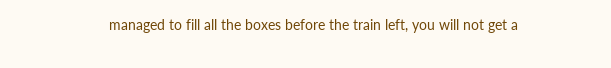managed to fill all the boxes before the train left, you will not get a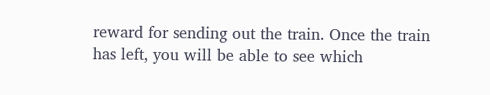reward for sending out the train. Once the train has left, you will be able to see which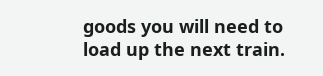goods you will need to load up the next train.